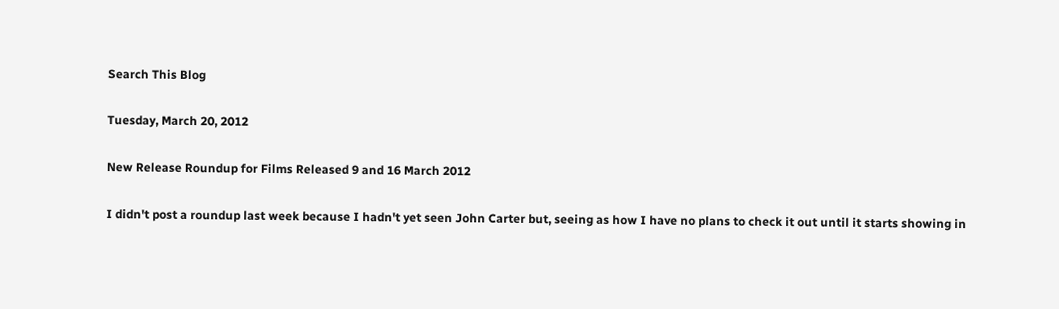Search This Blog

Tuesday, March 20, 2012

New Release Roundup for Films Released 9 and 16 March 2012

I didn't post a roundup last week because I hadn't yet seen John Carter but, seeing as how I have no plans to check it out until it starts showing in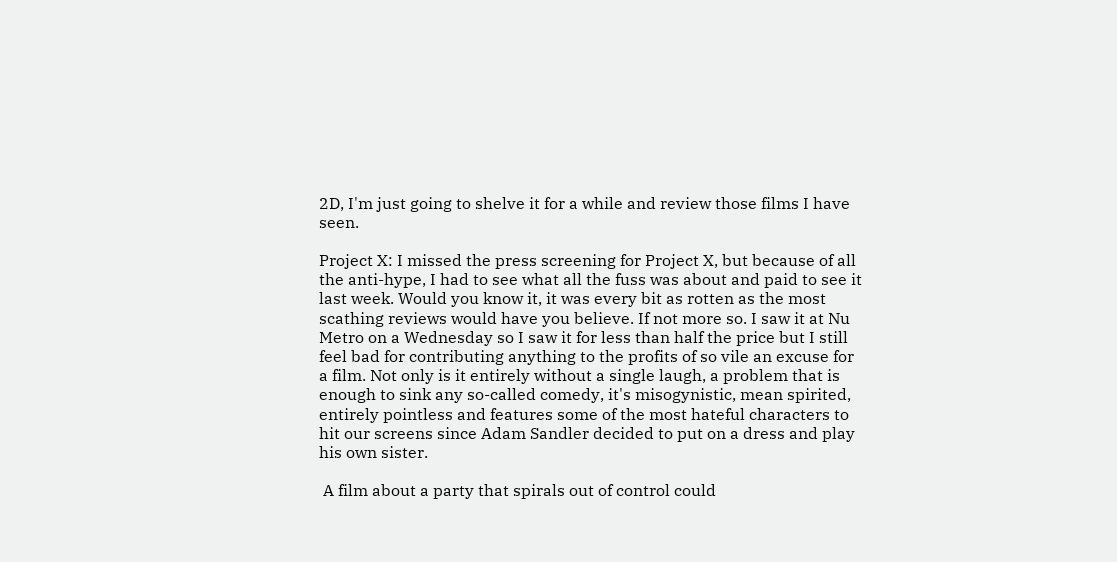2D, I'm just going to shelve it for a while and review those films I have seen.

Project X: I missed the press screening for Project X, but because of all the anti-hype, I had to see what all the fuss was about and paid to see it last week. Would you know it, it was every bit as rotten as the most scathing reviews would have you believe. If not more so. I saw it at Nu Metro on a Wednesday so I saw it for less than half the price but I still feel bad for contributing anything to the profits of so vile an excuse for a film. Not only is it entirely without a single laugh, a problem that is enough to sink any so-called comedy, it's misogynistic, mean spirited, entirely pointless and features some of the most hateful characters to hit our screens since Adam Sandler decided to put on a dress and play his own sister.

 A film about a party that spirals out of control could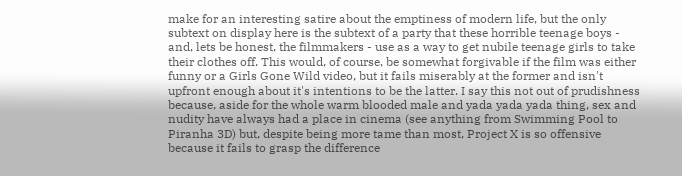make for an interesting satire about the emptiness of modern life, but the only subtext on display here is the subtext of a party that these horrible teenage boys - and, lets be honest, the filmmakers - use as a way to get nubile teenage girls to take their clothes off. This would, of course, be somewhat forgivable if the film was either funny or a Girls Gone Wild video, but it fails miserably at the former and isn't upfront enough about it's intentions to be the latter. I say this not out of prudishness because, aside for the whole warm blooded male and yada yada yada thing, sex and nudity have always had a place in cinema (see anything from Swimming Pool to Piranha 3D) but, despite being more tame than most, Project X is so offensive because it fails to grasp the difference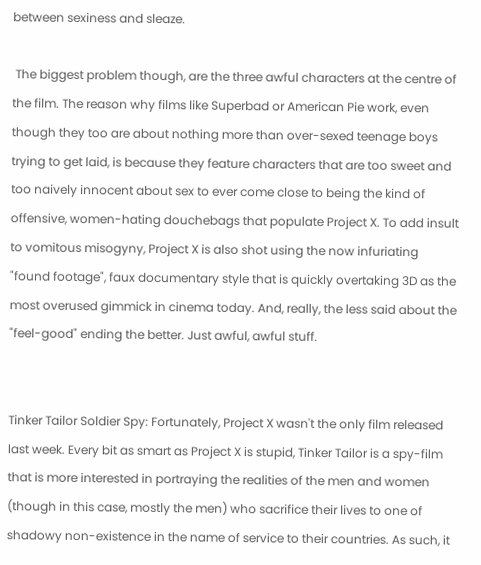between sexiness and sleaze.

 The biggest problem though, are the three awful characters at the centre of the film. The reason why films like Superbad or American Pie work, even though they too are about nothing more than over-sexed teenage boys trying to get laid, is because they feature characters that are too sweet and too naively innocent about sex to ever come close to being the kind of offensive, women-hating douchebags that populate Project X. To add insult to vomitous misogyny, Project X is also shot using the now infuriating "found footage", faux documentary style that is quickly overtaking 3D as the most overused gimmick in cinema today. And, really, the less said about the "feel-good" ending the better. Just awful, awful stuff.


Tinker Tailor Soldier Spy: Fortunately, Project X wasn't the only film released last week. Every bit as smart as Project X is stupid, Tinker Tailor is a spy-film that is more interested in portraying the realities of the men and women (though in this case, mostly the men) who sacrifice their lives to one of shadowy non-existence in the name of service to their countries. As such, it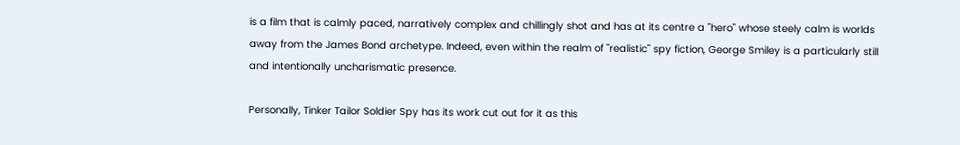is a film that is calmly paced, narratively complex and chillingly shot and has at its centre a "hero" whose steely calm is worlds away from the James Bond archetype. Indeed, even within the realm of "realistic" spy fiction, George Smiley is a particularly still and intentionally uncharismatic presence.

Personally, Tinker Tailor Soldier Spy has its work cut out for it as this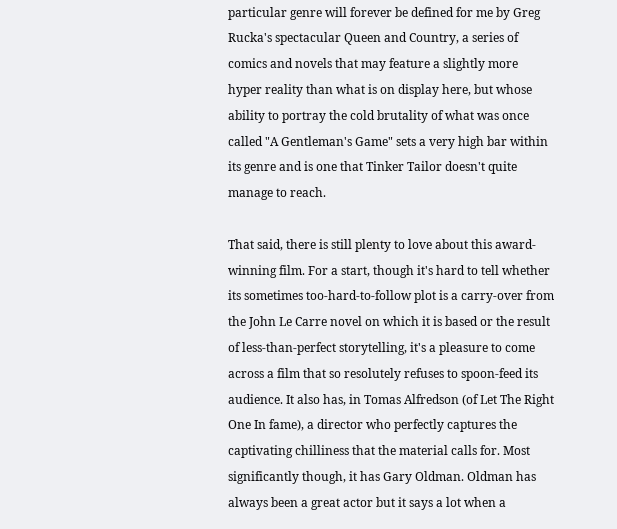particular genre will forever be defined for me by Greg Rucka's spectacular Queen and Country, a series of comics and novels that may feature a slightly more hyper reality than what is on display here, but whose ability to portray the cold brutality of what was once called "A Gentleman's Game" sets a very high bar within its genre and is one that Tinker Tailor doesn't quite manage to reach.

That said, there is still plenty to love about this award-winning film. For a start, though it's hard to tell whether its sometimes too-hard-to-follow plot is a carry-over from the John Le Carre novel on which it is based or the result of less-than-perfect storytelling, it's a pleasure to come across a film that so resolutely refuses to spoon-feed its audience. It also has, in Tomas Alfredson (of Let The Right One In fame), a director who perfectly captures the captivating chilliness that the material calls for. Most significantly though, it has Gary Oldman. Oldman has always been a great actor but it says a lot when a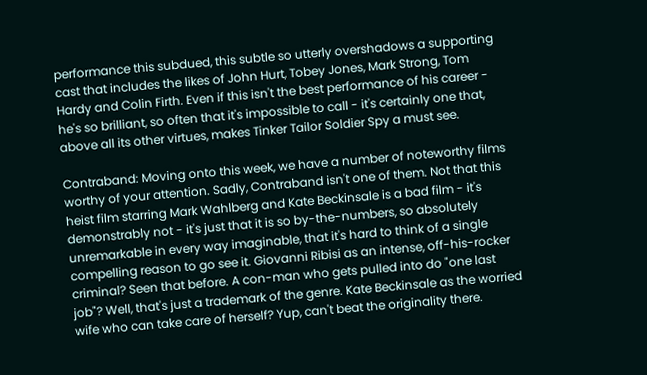performance this subdued, this subtle so utterly overshadows a supporting cast that includes the likes of John Hurt, Tobey Jones, Mark Strong, Tom Hardy and Colin Firth. Even if this isn't the best performance of his career - he's so brilliant, so often that it's impossible to call - it's certainly one that, above all its other virtues, makes Tinker Tailor Soldier Spy a must see.

Contraband: Moving onto this week, we have a number of noteworthy films worthy of your attention. Sadly, Contraband isn't one of them. Not that this heist film starring Mark Wahlberg and Kate Beckinsale is a bad film - it's demonstrably not - it's just that it is so by-the-numbers, so absolutely unremarkable in every way imaginable, that it's hard to think of a single compelling reason to go see it. Giovanni Ribisi as an intense, off-his-rocker criminal? Seen that before. A con-man who gets pulled into do "one last job"? Well, that's just a trademark of the genre. Kate Beckinsale as the worried wife who can take care of herself? Yup, can't beat the originality there.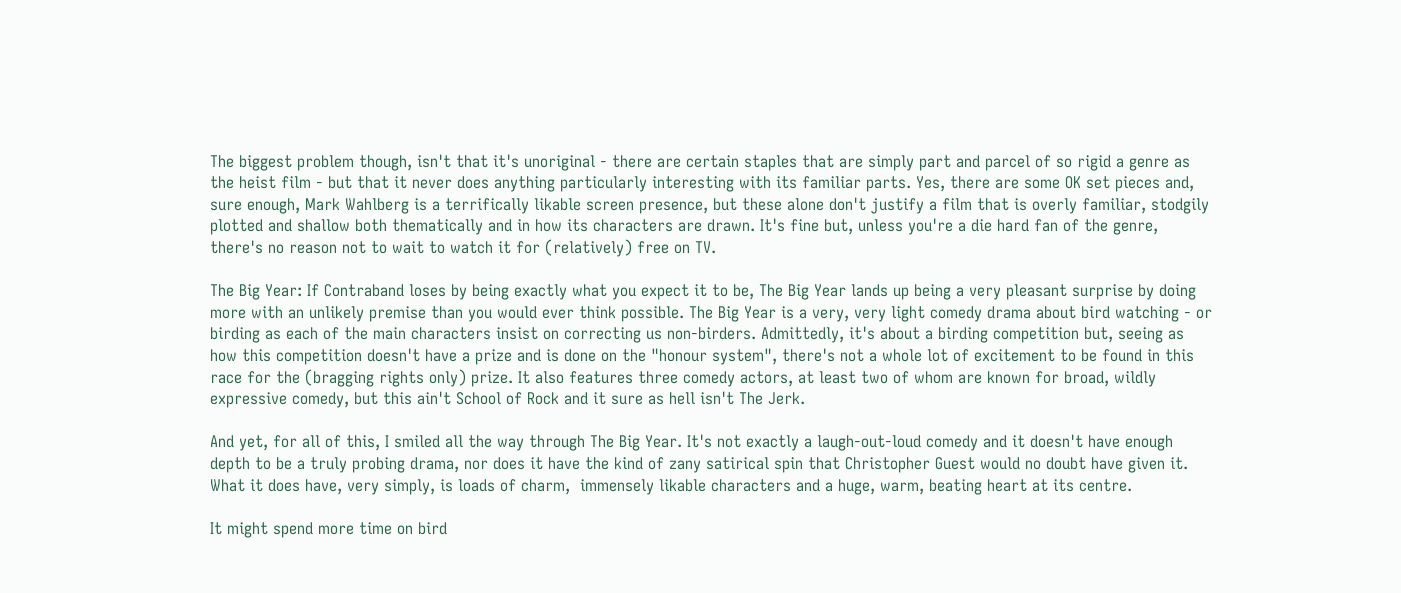The biggest problem though, isn't that it's unoriginal - there are certain staples that are simply part and parcel of so rigid a genre as the heist film - but that it never does anything particularly interesting with its familiar parts. Yes, there are some OK set pieces and, sure enough, Mark Wahlberg is a terrifically likable screen presence, but these alone don't justify a film that is overly familiar, stodgily plotted and shallow both thematically and in how its characters are drawn. It's fine but, unless you're a die hard fan of the genre, there's no reason not to wait to watch it for (relatively) free on TV.

The Big Year: If Contraband loses by being exactly what you expect it to be, The Big Year lands up being a very pleasant surprise by doing more with an unlikely premise than you would ever think possible. The Big Year is a very, very light comedy drama about bird watching - or birding as each of the main characters insist on correcting us non-birders. Admittedly, it's about a birding competition but, seeing as how this competition doesn't have a prize and is done on the "honour system", there's not a whole lot of excitement to be found in this race for the (bragging rights only) prize. It also features three comedy actors, at least two of whom are known for broad, wildly expressive comedy, but this ain't School of Rock and it sure as hell isn't The Jerk.

And yet, for all of this, I smiled all the way through The Big Year. It's not exactly a laugh-out-loud comedy and it doesn't have enough depth to be a truly probing drama, nor does it have the kind of zany satirical spin that Christopher Guest would no doubt have given it. What it does have, very simply, is loads of charm,  immensely likable characters and a huge, warm, beating heart at its centre.

It might spend more time on bird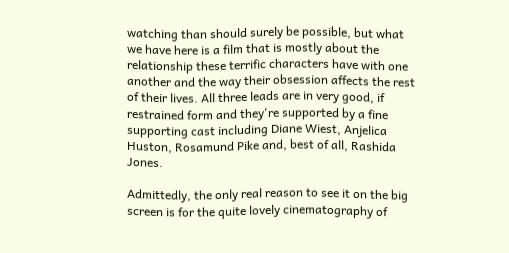watching than should surely be possible, but what we have here is a film that is mostly about the relationship these terrific characters have with one another and the way their obsession affects the rest of their lives. All three leads are in very good, if restrained form and they're supported by a fine supporting cast including Diane Wiest, Anjelica Huston, Rosamund Pike and, best of all, Rashida Jones.

Admittedly, the only real reason to see it on the big screen is for the quite lovely cinematography of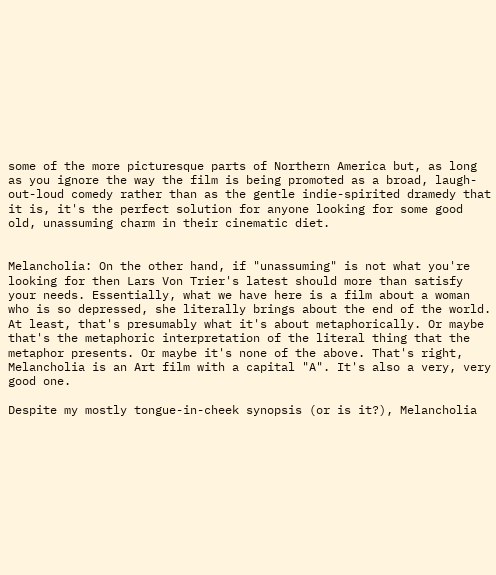some of the more picturesque parts of Northern America but, as long as you ignore the way the film is being promoted as a broad, laugh-out-loud comedy rather than as the gentle indie-spirited dramedy that it is, it's the perfect solution for anyone looking for some good old, unassuming charm in their cinematic diet.


Melancholia: On the other hand, if "unassuming" is not what you're looking for then Lars Von Trier's latest should more than satisfy your needs. Essentially, what we have here is a film about a woman who is so depressed, she literally brings about the end of the world.  At least, that's presumably what it's about metaphorically. Or maybe that's the metaphoric interpretation of the literal thing that the metaphor presents. Or maybe it's none of the above. That's right, Melancholia is an Art film with a capital "A". It's also a very, very good one.

Despite my mostly tongue-in-cheek synopsis (or is it?), Melancholia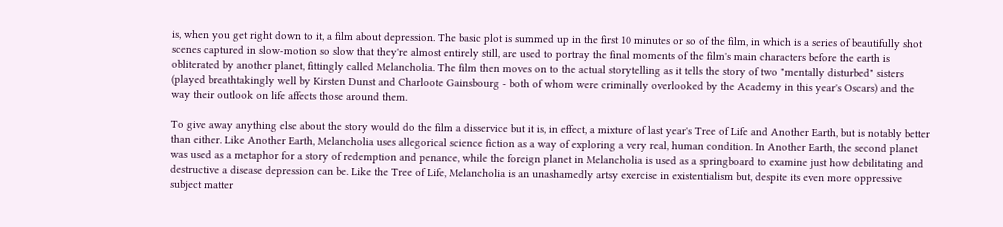is, when you get right down to it, a film about depression. The basic plot is summed up in the first 10 minutes or so of the film, in which is a series of beautifully shot scenes captured in slow-motion so slow that they're almost entirely still, are used to portray the final moments of the film's main characters before the earth is obliterated by another planet, fittingly called Melancholia. The film then moves on to the actual storytelling as it tells the story of two "mentally disturbed" sisters (played breathtakingly well by Kirsten Dunst and Charloote Gainsbourg - both of whom were criminally overlooked by the Academy in this year's Oscars) and the way their outlook on life affects those around them.

To give away anything else about the story would do the film a disservice but it is, in effect, a mixture of last year's Tree of Life and Another Earth, but is notably better than either. Like Another Earth, Melancholia uses allegorical science fiction as a way of exploring a very real, human condition. In Another Earth, the second planet was used as a metaphor for a story of redemption and penance, while the foreign planet in Melancholia is used as a springboard to examine just how debilitating and destructive a disease depression can be. Like the Tree of Life, Melancholia is an unashamedly artsy exercise in existentialism but, despite its even more oppressive subject matter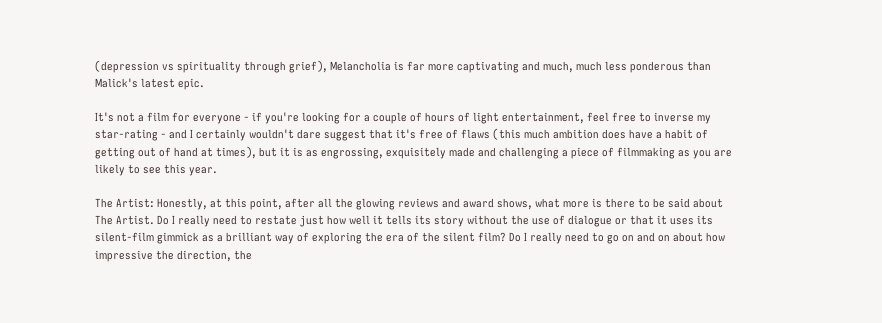(depression vs spirituality through grief), Melancholia is far more captivating and much, much less ponderous than Malick's latest epic.

It's not a film for everyone - if you're looking for a couple of hours of light entertainment, feel free to inverse my star-rating - and I certainly wouldn't dare suggest that it's free of flaws (this much ambition does have a habit of getting out of hand at times), but it is as engrossing, exquisitely made and challenging a piece of filmmaking as you are likely to see this year.

The Artist: Honestly, at this point, after all the glowing reviews and award shows, what more is there to be said about The Artist. Do I really need to restate just how well it tells its story without the use of dialogue or that it uses its silent-film gimmick as a brilliant way of exploring the era of the silent film? Do I really need to go on and on about how impressive the direction, the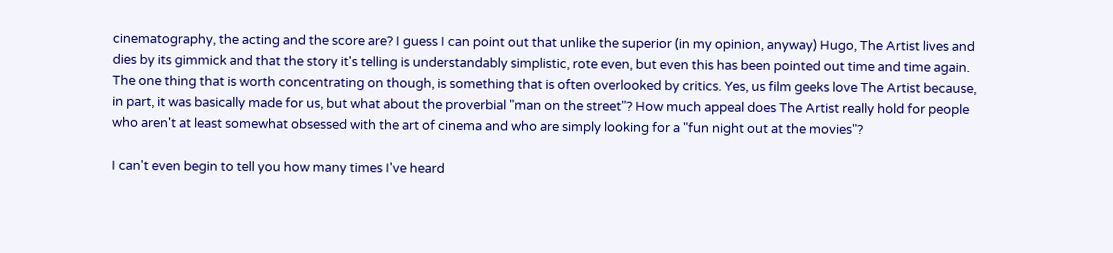cinematography, the acting and the score are? I guess I can point out that unlike the superior (in my opinion, anyway) Hugo, The Artist lives and dies by its gimmick and that the story it's telling is understandably simplistic, rote even, but even this has been pointed out time and time again. The one thing that is worth concentrating on though, is something that is often overlooked by critics. Yes, us film geeks love The Artist because, in part, it was basically made for us, but what about the proverbial "man on the street"? How much appeal does The Artist really hold for people who aren't at least somewhat obsessed with the art of cinema and who are simply looking for a "fun night out at the movies"?

I can't even begin to tell you how many times I've heard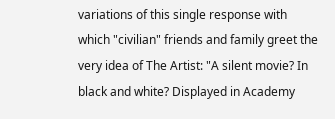variations of this single response with which "civilian" friends and family greet the very idea of The Artist: "A silent movie? In black and white? Displayed in Academy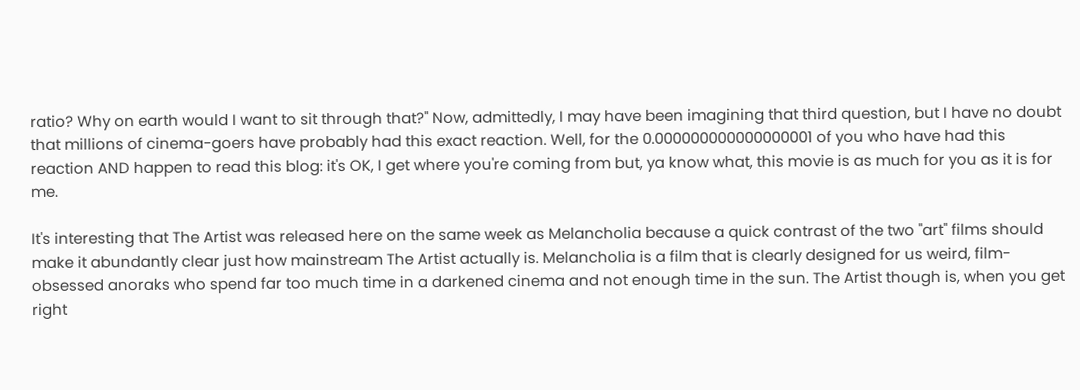ratio? Why on earth would I want to sit through that?" Now, admittedly, I may have been imagining that third question, but I have no doubt that millions of cinema-goers have probably had this exact reaction. Well, for the 0.000000000000000001 of you who have had this reaction AND happen to read this blog: it's OK, I get where you're coming from but, ya know what, this movie is as much for you as it is for me.

It's interesting that The Artist was released here on the same week as Melancholia because a quick contrast of the two "art" films should make it abundantly clear just how mainstream The Artist actually is. Melancholia is a film that is clearly designed for us weird, film-obsessed anoraks who spend far too much time in a darkened cinema and not enough time in the sun. The Artist though is, when you get right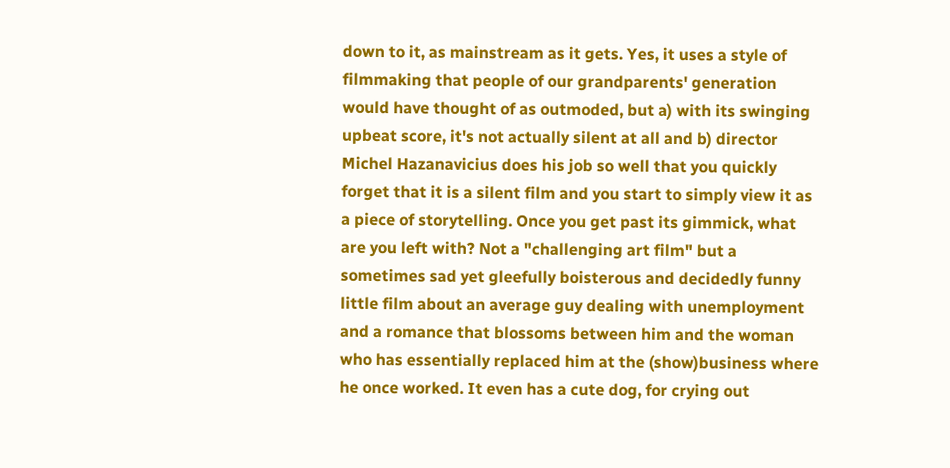down to it, as mainstream as it gets. Yes, it uses a style of filmmaking that people of our grandparents' generation would have thought of as outmoded, but a) with its swinging upbeat score, it's not actually silent at all and b) director Michel Hazanavicius does his job so well that you quickly forget that it is a silent film and you start to simply view it as a piece of storytelling. Once you get past its gimmick, what are you left with? Not a "challenging art film" but a sometimes sad yet gleefully boisterous and decidedly funny little film about an average guy dealing with unemployment and a romance that blossoms between him and the woman who has essentially replaced him at the (show)business where he once worked. It even has a cute dog, for crying out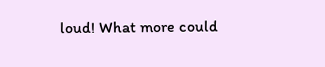loud! What more could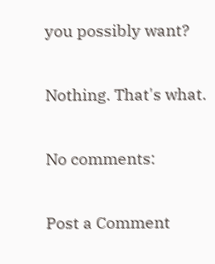you possibly want?

Nothing. That's what.

No comments:

Post a Comment